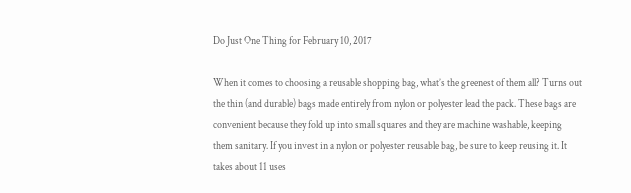Do Just One Thing for February 10, 2017

When it comes to choosing a reusable shopping bag, what’s the greenest of them all? Turns out the thin (and durable) bags made entirely from nylon or polyester lead the pack. These bags are convenient because they fold up into small squares and they are machine washable, keeping them sanitary. If you invest in a nylon or polyester reusable bag, be sure to keep reusing it. It takes about 11 uses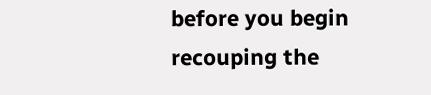before you begin recouping the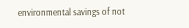environmental savings of not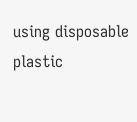using disposable plastic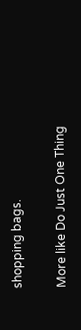shopping bags.

More like Do Just One Thing